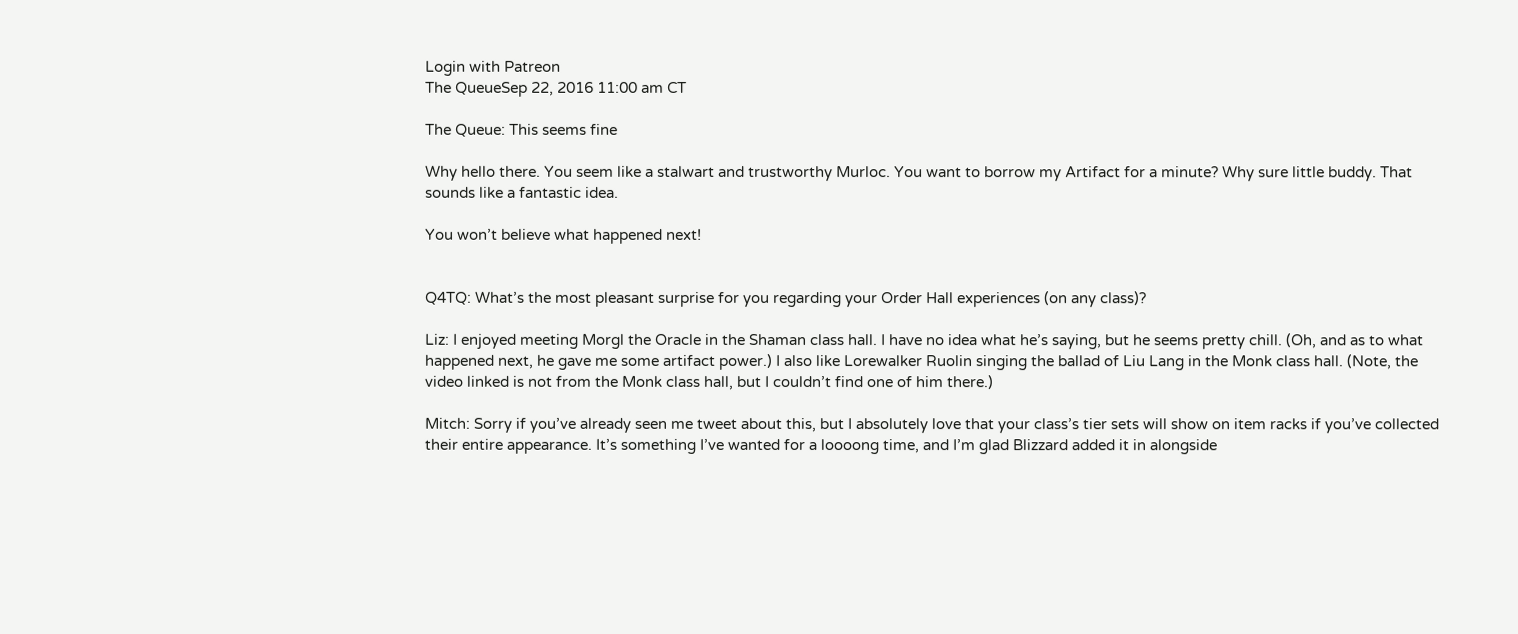Login with Patreon
The QueueSep 22, 2016 11:00 am CT

The Queue: This seems fine

Why hello there. You seem like a stalwart and trustworthy Murloc. You want to borrow my Artifact for a minute? Why sure little buddy. That sounds like a fantastic idea.

You won’t believe what happened next!


Q4TQ: What’s the most pleasant surprise for you regarding your Order Hall experiences (on any class)?

Liz: I enjoyed meeting Morgl the Oracle in the Shaman class hall. I have no idea what he’s saying, but he seems pretty chill. (Oh, and as to what happened next, he gave me some artifact power.) I also like Lorewalker Ruolin singing the ballad of Liu Lang in the Monk class hall. (Note, the video linked is not from the Monk class hall, but I couldn’t find one of him there.)

Mitch: Sorry if you’ve already seen me tweet about this, but I absolutely love that your class’s tier sets will show on item racks if you’ve collected their entire appearance. It’s something I’ve wanted for a loooong time, and I’m glad Blizzard added it in alongside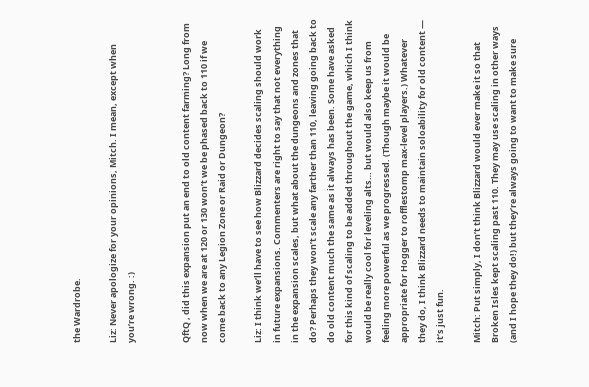the Wardrobe.

Liz: Never apologize for your opinions, Mitch. I mean, except when you’re wrong. :)


QftQ , did this expansion put an end to old content farming? Long from now when we are at 120 or 130 won’t we be phased back to 110 if we come back to any Legion Zone or Raid or Dungeon?

Liz: I think we’ll have to see how Blizzard decides scaling should work in future expansions. Commenters are right to say that not everything in the expansion scales, but what about the dungeons and zones that do? Perhaps they won’t scale any farther than 110, leaving going back to do old content much the same as it always has been. Some have asked for this kind of scaling to be added throughout the game, which I think would be really cool for leveling alts… but would also keep us from feeling more powerful as we progressed. (Though maybe it would be appropriate for Hogger to rofflestomp max-level players.) Whatever they do, I think Blizzard needs to maintain soloability for old content — it’s just fun.

Mitch: Put simply, I don’t think Blizzard would ever make it so that Broken Isles kept scaling past 110. They may use scaling in other ways (and I hope they do!) but they’re always going to want to make sure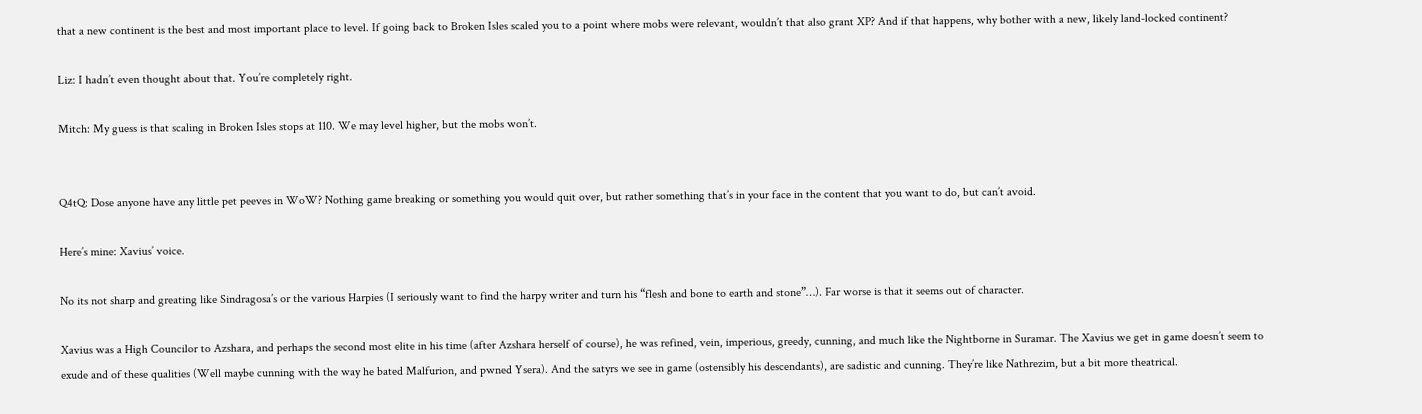that a new continent is the best and most important place to level. If going back to Broken Isles scaled you to a point where mobs were relevant, wouldn’t that also grant XP? And if that happens, why bother with a new, likely land-locked continent?

Liz: I hadn’t even thought about that. You’re completely right.

Mitch: My guess is that scaling in Broken Isles stops at 110. We may level higher, but the mobs won’t.


Q4tQ: Dose anyone have any little pet peeves in WoW? Nothing game breaking or something you would quit over, but rather something that’s in your face in the content that you want to do, but can’t avoid.

Here’s mine: Xavius’ voice.

No its not sharp and greating like Sindragosa’s or the various Harpies (I seriously want to find the harpy writer and turn his “flesh and bone to earth and stone”…). Far worse is that it seems out of character.

Xavius was a High Councilor to Azshara, and perhaps the second most elite in his time (after Azshara herself of course), he was refined, vein, imperious, greedy, cunning, and much like the Nightborne in Suramar. The Xavius we get in game doesn’t seem to exude and of these qualities (Well maybe cunning with the way he bated Malfurion, and pwned Ysera). And the satyrs we see in game (ostensibly his descendants), are sadistic and cunning. They’re like Nathrezim, but a bit more theatrical.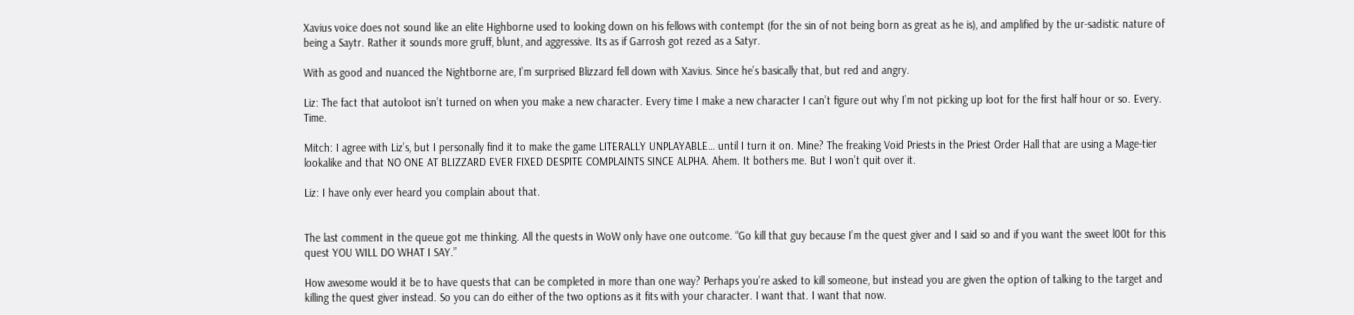Xavius voice does not sound like an elite Highborne used to looking down on his fellows with contempt (for the sin of not being born as great as he is), and amplified by the ur-sadistic nature of being a Saytr. Rather it sounds more gruff, blunt, and aggressive. Its as if Garrosh got rezed as a Satyr.

With as good and nuanced the Nightborne are, I’m surprised Blizzard fell down with Xavius. Since he’s basically that, but red and angry.

Liz: The fact that autoloot isn’t turned on when you make a new character. Every time I make a new character I can’t figure out why I’m not picking up loot for the first half hour or so. Every. Time.

Mitch: I agree with Liz’s, but I personally find it to make the game LITERALLY UNPLAYABLE… until I turn it on. Mine? The freaking Void Priests in the Priest Order Hall that are using a Mage-tier lookalike and that NO ONE AT BLIZZARD EVER FIXED DESPITE COMPLAINTS SINCE ALPHA. Ahem. It bothers me. But I won’t quit over it.

Liz: I have only ever heard you complain about that.


The last comment in the queue got me thinking. All the quests in WoW only have one outcome. “Go kill that guy because I’m the quest giver and I said so and if you want the sweet l00t for this quest YOU WILL DO WHAT I SAY.”

How awesome would it be to have quests that can be completed in more than one way? Perhaps you’re asked to kill someone, but instead you are given the option of talking to the target and killing the quest giver instead. So you can do either of the two options as it fits with your character. I want that. I want that now.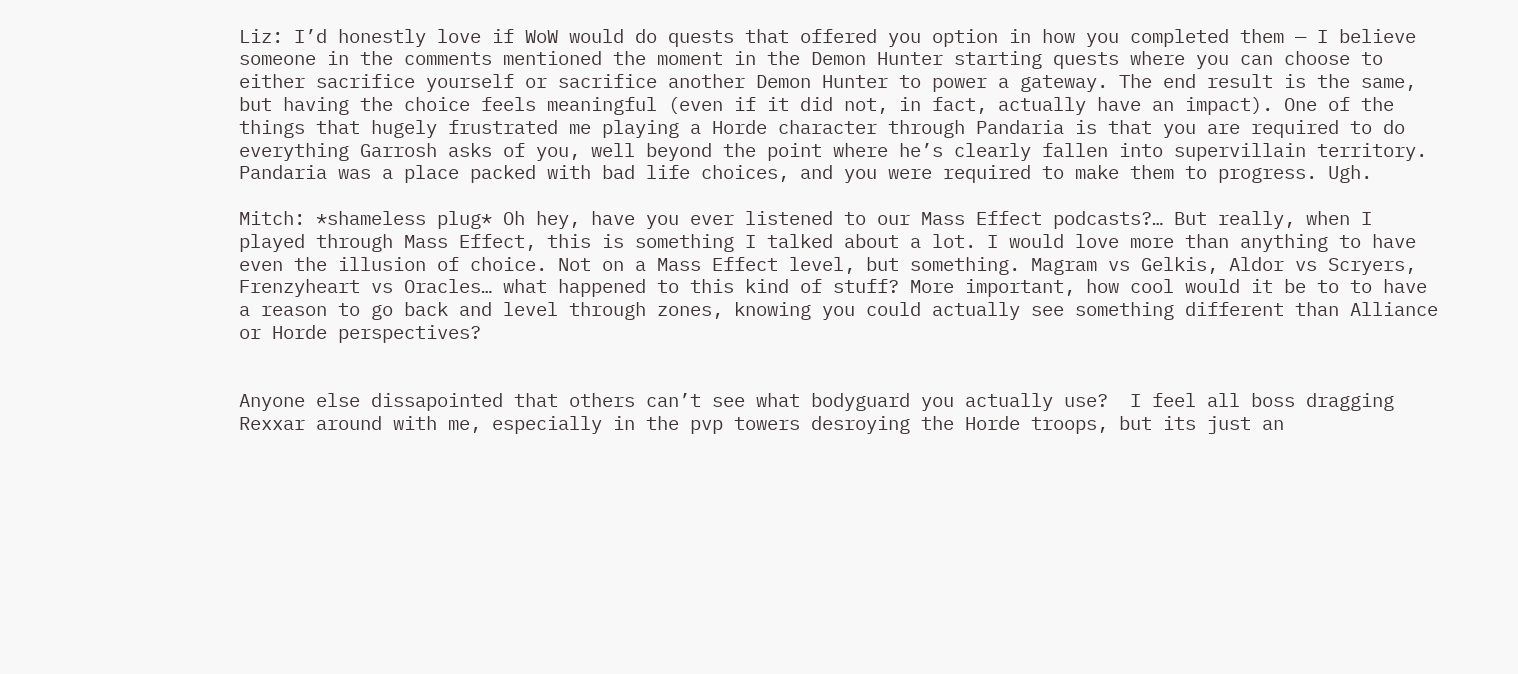Liz: I’d honestly love if WoW would do quests that offered you option in how you completed them — I believe someone in the comments mentioned the moment in the Demon Hunter starting quests where you can choose to either sacrifice yourself or sacrifice another Demon Hunter to power a gateway. The end result is the same, but having the choice feels meaningful (even if it did not, in fact, actually have an impact). One of the things that hugely frustrated me playing a Horde character through Pandaria is that you are required to do everything Garrosh asks of you, well beyond the point where he’s clearly fallen into supervillain territory. Pandaria was a place packed with bad life choices, and you were required to make them to progress. Ugh.

Mitch: *shameless plug* Oh hey, have you ever listened to our Mass Effect podcasts?… But really, when I played through Mass Effect, this is something I talked about a lot. I would love more than anything to have even the illusion of choice. Not on a Mass Effect level, but something. Magram vs Gelkis, Aldor vs Scryers, Frenzyheart vs Oracles… what happened to this kind of stuff? More important, how cool would it be to to have a reason to go back and level through zones, knowing you could actually see something different than Alliance or Horde perspectives?


Anyone else dissapointed that others can’t see what bodyguard you actually use?  I feel all boss dragging Rexxar around with me, especially in the pvp towers desroying the Horde troops, but its just an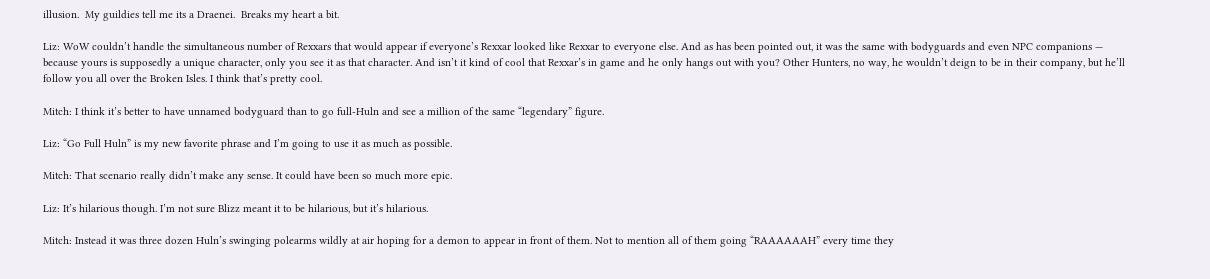illusion.  My guildies tell me its a Draenei.  Breaks my heart a bit.

Liz: WoW couldn’t handle the simultaneous number of Rexxars that would appear if everyone’s Rexxar looked like Rexxar to everyone else. And as has been pointed out, it was the same with bodyguards and even NPC companions — because yours is supposedly a unique character, only you see it as that character. And isn’t it kind of cool that Rexxar’s in game and he only hangs out with you? Other Hunters, no way, he wouldn’t deign to be in their company, but he’ll follow you all over the Broken Isles. I think that’s pretty cool.

Mitch: I think it’s better to have unnamed bodyguard than to go full-Huln and see a million of the same “legendary” figure.

Liz: “Go Full Huln” is my new favorite phrase and I’m going to use it as much as possible.

Mitch: That scenario really didn’t make any sense. It could have been so much more epic.

Liz: It’s hilarious though. I’m not sure Blizz meant it to be hilarious, but it’s hilarious.

Mitch: Instead it was three dozen Huln’s swinging polearms wildly at air hoping for a demon to appear in front of them. Not to mention all of them going “RAAAAAAH” every time they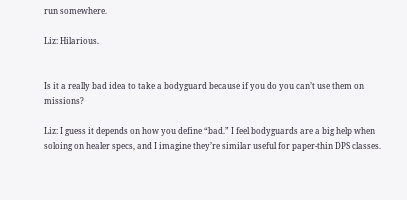run somewhere.

Liz: Hilarious.


Is it a really bad idea to take a bodyguard because if you do you can’t use them on missions?

Liz: I guess it depends on how you define “bad.” I feel bodyguards are a big help when soloing on healer specs, and I imagine they’re similar useful for paper-thin DPS classes.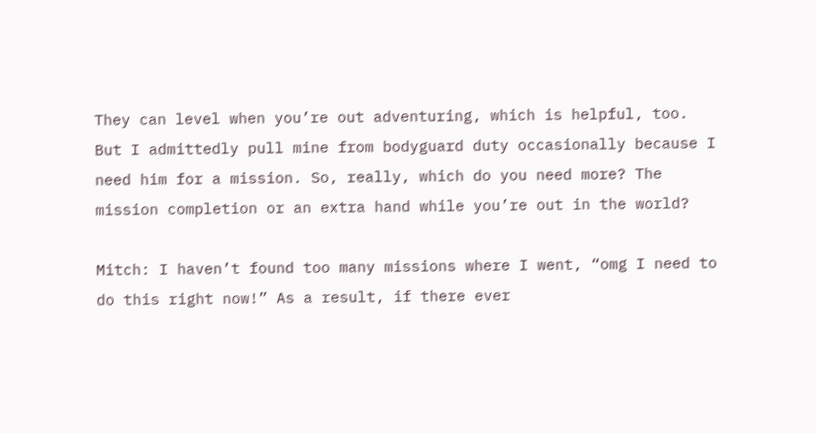They can level when you’re out adventuring, which is helpful, too. But I admittedly pull mine from bodyguard duty occasionally because I need him for a mission. So, really, which do you need more? The mission completion or an extra hand while you’re out in the world?

Mitch: I haven’t found too many missions where I went, “omg I need to do this right now!” As a result, if there ever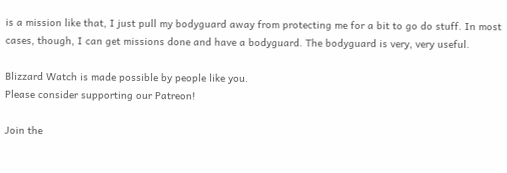is a mission like that, I just pull my bodyguard away from protecting me for a bit to go do stuff. In most cases, though, I can get missions done and have a bodyguard. The bodyguard is very, very useful.

Blizzard Watch is made possible by people like you.
Please consider supporting our Patreon!

Join the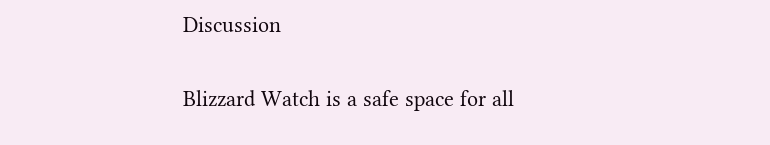Discussion

Blizzard Watch is a safe space for all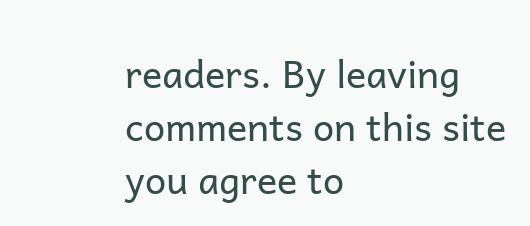readers. By leaving comments on this site you agree to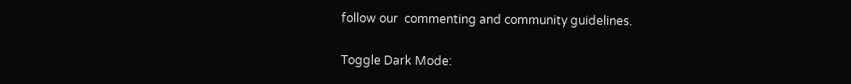follow our  commenting and community guidelines.

Toggle Dark Mode: